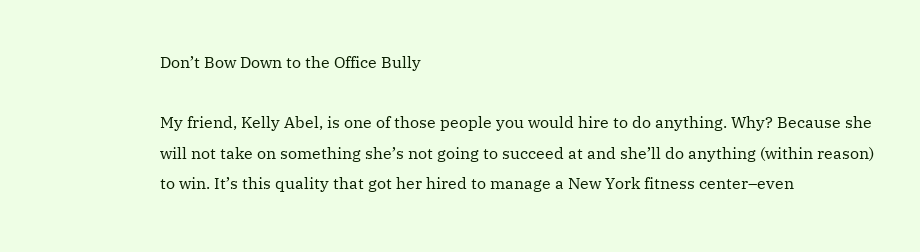Don’t Bow Down to the Office Bully

My friend, Kelly Abel, is one of those people you would hire to do anything. Why? Because she will not take on something she’s not going to succeed at and she’ll do anything (within reason) to win. It’s this quality that got her hired to manage a New York fitness center–even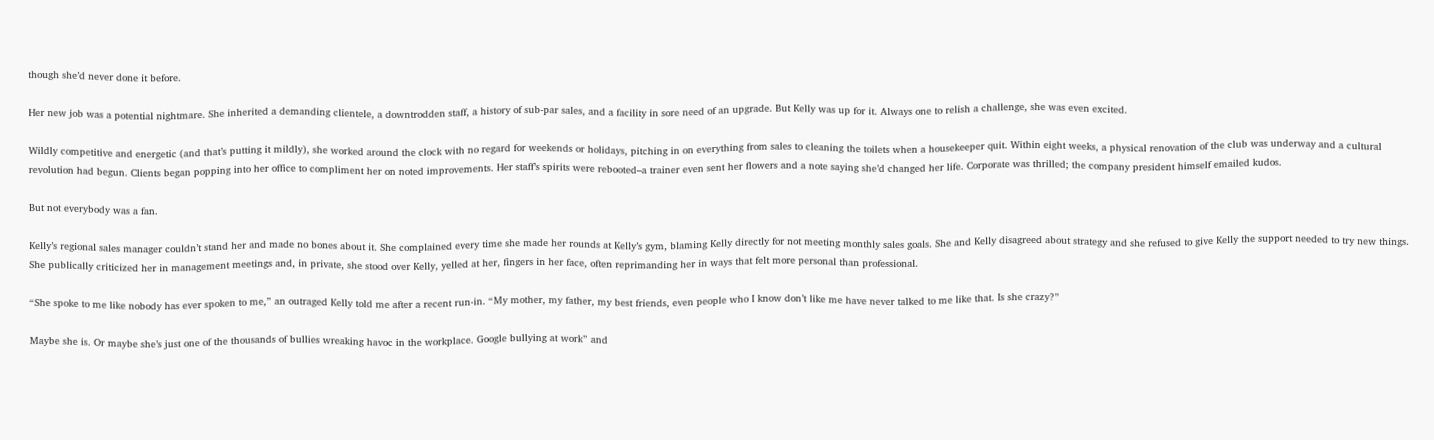though she’d never done it before.

Her new job was a potential nightmare. She inherited a demanding clientele, a downtrodden staff, a history of sub-par sales, and a facility in sore need of an upgrade. But Kelly was up for it. Always one to relish a challenge, she was even excited.

Wildly competitive and energetic (and that’s putting it mildly), she worked around the clock with no regard for weekends or holidays, pitching in on everything from sales to cleaning the toilets when a housekeeper quit. Within eight weeks, a physical renovation of the club was underway and a cultural revolution had begun. Clients began popping into her office to compliment her on noted improvements. Her staff’s spirits were rebooted–a trainer even sent her flowers and a note saying she’d changed her life. Corporate was thrilled; the company president himself emailed kudos.

But not everybody was a fan.

Kelly’s regional sales manager couldn’t stand her and made no bones about it. She complained every time she made her rounds at Kelly’s gym, blaming Kelly directly for not meeting monthly sales goals. She and Kelly disagreed about strategy and she refused to give Kelly the support needed to try new things. She publically criticized her in management meetings and, in private, she stood over Kelly, yelled at her, fingers in her face, often reprimanding her in ways that felt more personal than professional.

“She spoke to me like nobody has ever spoken to me,” an outraged Kelly told me after a recent run-in. “My mother, my father, my best friends, even people who I know don’t like me have never talked to me like that. Is she crazy?”

Maybe she is. Or maybe she’s just one of the thousands of bullies wreaking havoc in the workplace. Google bullying at work” and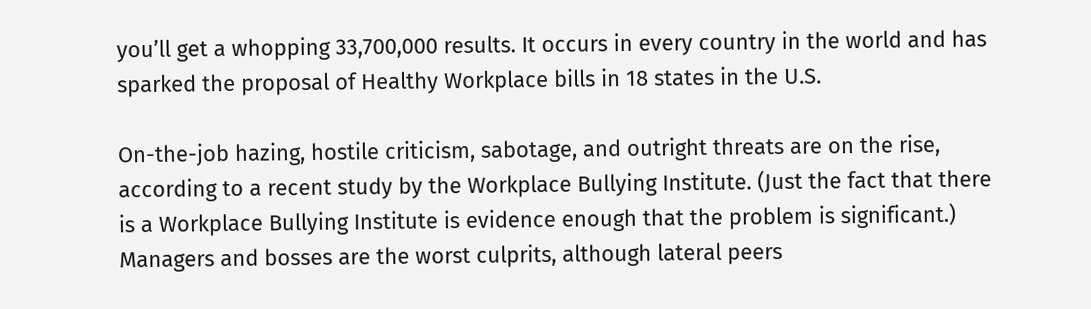you’ll get a whopping 33,700,000 results. It occurs in every country in the world and has sparked the proposal of Healthy Workplace bills in 18 states in the U.S.

On-the-job hazing, hostile criticism, sabotage, and outright threats are on the rise, according to a recent study by the Workplace Bullying Institute. (Just the fact that there is a Workplace Bullying Institute is evidence enough that the problem is significant.) Managers and bosses are the worst culprits, although lateral peers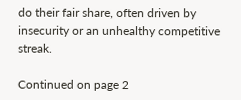do their fair share, often driven by insecurity or an unhealthy competitive streak.

Continued on page 2